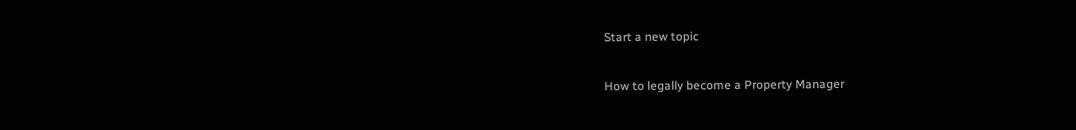Start a new topic

How to legally become a Property Manager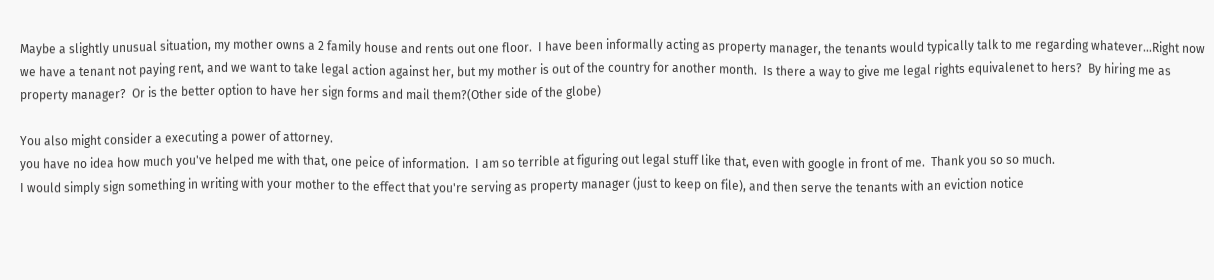Maybe a slightly unusual situation, my mother owns a 2 family house and rents out one floor.  I have been informally acting as property manager, the tenants would typically talk to me regarding whatever...Right now we have a tenant not paying rent, and we want to take legal action against her, but my mother is out of the country for another month.  Is there a way to give me legal rights equivalenet to hers?  By hiring me as property manager?  Or is the better option to have her sign forms and mail them?(Other side of the globe)

You also might consider a executing a power of attorney.
you have no idea how much you've helped me with that, one peice of information.  I am so terrible at figuring out legal stuff like that, even with google in front of me.  Thank you so so much.
I would simply sign something in writing with your mother to the effect that you're serving as property manager (just to keep on file), and then serve the tenants with an eviction notice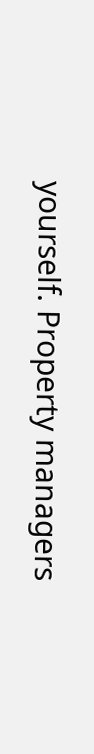yourself. Property managers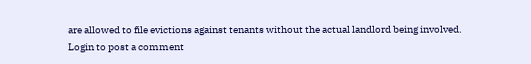are allowed to file evictions against tenants without the actual landlord being involved.
Login to post a comment